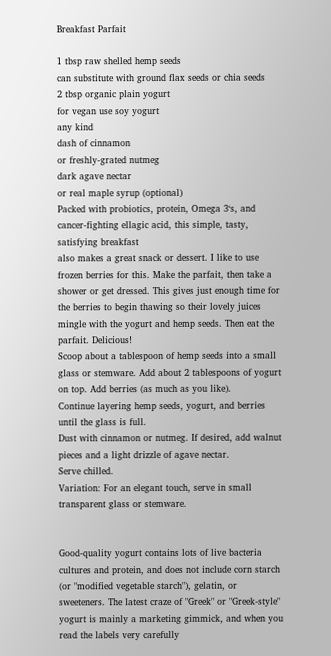Breakfast Parfait

1 tbsp raw shelled hemp seeds
can substitute with ground flax seeds or chia seeds
2 tbsp organic plain yogurt
for vegan use soy yogurt
any kind
dash of cinnamon
or freshly-grated nutmeg
dark agave nectar
or real maple syrup (optional)
Packed with probiotics, protein, Omega 3‘s, and cancer-fighting ellagic acid, this simple, tasty, satisfying breakfast
also makes a great snack or dessert. I like to use frozen berries for this. Make the parfait, then take a shower or get dressed. This gives just enough time for the berries to begin thawing so their lovely juices mingle with the yogurt and hemp seeds. Then eat the parfait. Delicious!
Scoop about a tablespoon of hemp seeds into a small glass or stemware. Add about 2 tablespoons of yogurt on top. Add berries (as much as you like).
Continue layering hemp seeds, yogurt, and berries until the glass is full.
Dust with cinnamon or nutmeg. If desired, add walnut pieces and a light drizzle of agave nectar.
Serve chilled.
Variation: For an elegant touch, serve in small transparent glass or stemware.


Good-quality yogurt contains lots of live bacteria cultures and protein, and does not include corn starch (or "modified vegetable starch"), gelatin, or sweeteners. The latest craze of "Greek" or "Greek-style" yogurt is mainly a marketing gimmick, and when you read the labels very carefully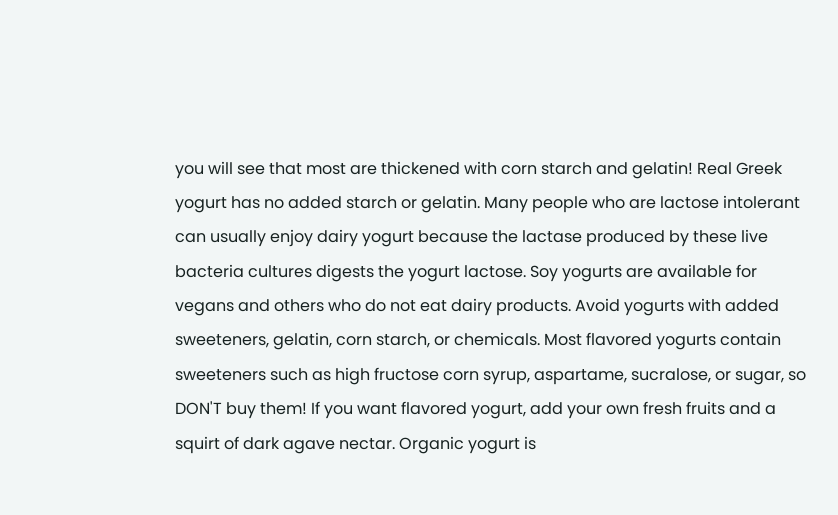you will see that most are thickened with corn starch and gelatin! Real Greek yogurt has no added starch or gelatin. Many people who are lactose intolerant can usually enjoy dairy yogurt because the lactase produced by these live bacteria cultures digests the yogurt lactose. Soy yogurts are available for vegans and others who do not eat dairy products. Avoid yogurts with added sweeteners, gelatin, corn starch, or chemicals. Most flavored yogurts contain sweeteners such as high fructose corn syrup, aspartame, sucralose, or sugar, so DON'T buy them! If you want flavored yogurt, add your own fresh fruits and a squirt of dark agave nectar. Organic yogurt is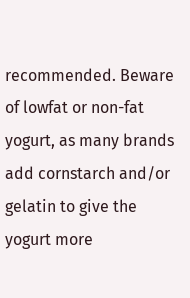recommended. Beware of lowfat or non-fat yogurt, as many brands add cornstarch and/or gelatin to give the yogurt more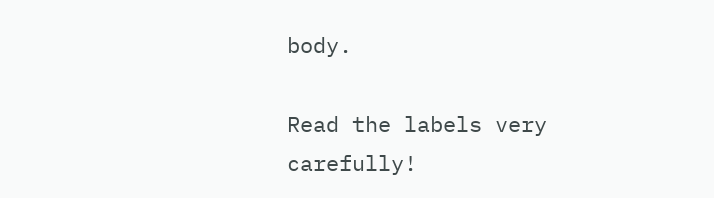body.

Read the labels very carefully!